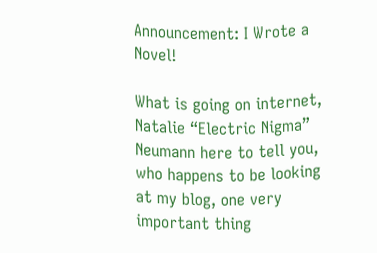Announcement: I Wrote a Novel!

What is going on internet, Natalie “Electric Nigma” Neumann here to tell you, who happens to be looking at my blog, one very important thing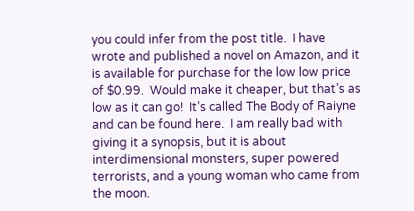you could infer from the post title.  I have wrote and published a novel on Amazon, and it is available for purchase for the low low price of $0.99.  Would make it cheaper, but that’s as low as it can go!  It’s called The Body of Raiyne and can be found here.  I am really bad with giving it a synopsis, but it is about interdimensional monsters, super powered terrorists, and a young woman who came from the moon.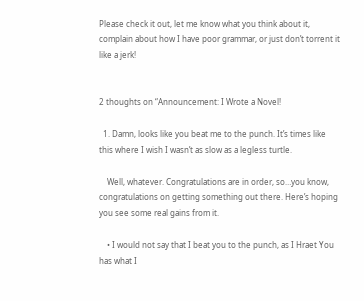Please check it out, let me know what you think about it, complain about how I have poor grammar, or just don’t torrent it like a jerk!


2 thoughts on “Announcement: I Wrote a Novel!

  1. Damn, looks like you beat me to the punch. It’s times like this where I wish I wasn’t as slow as a legless turtle.

    Well, whatever. Congratulations are in order, so…you know, congratulations on getting something out there. Here’s hoping you see some real gains from it.

    • I would not say that I beat you to the punch, as I Hraet You has what I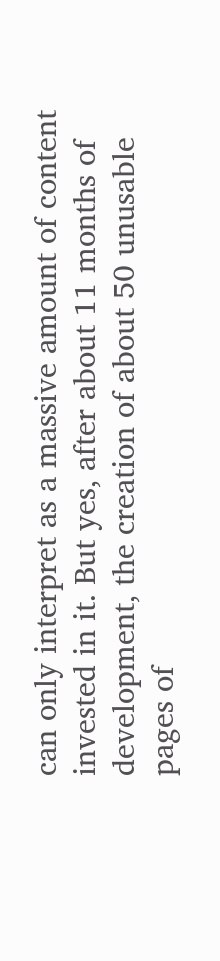can only interpret as a massive amount of content invested in it. But yes, after about 11 months of development, the creation of about 50 unusable pages of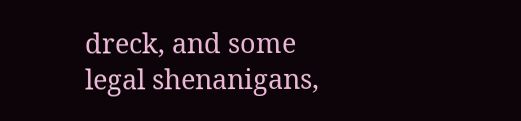dreck, and some legal shenanigans,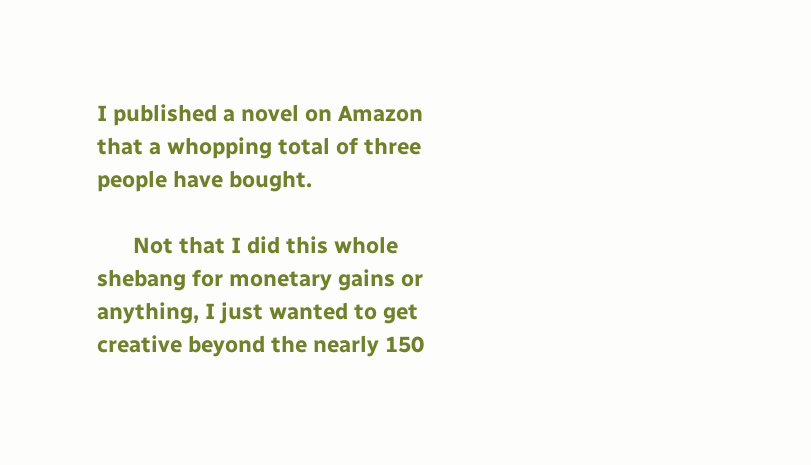I published a novel on Amazon that a whopping total of three people have bought.

      Not that I did this whole shebang for monetary gains or anything, I just wanted to get creative beyond the nearly 150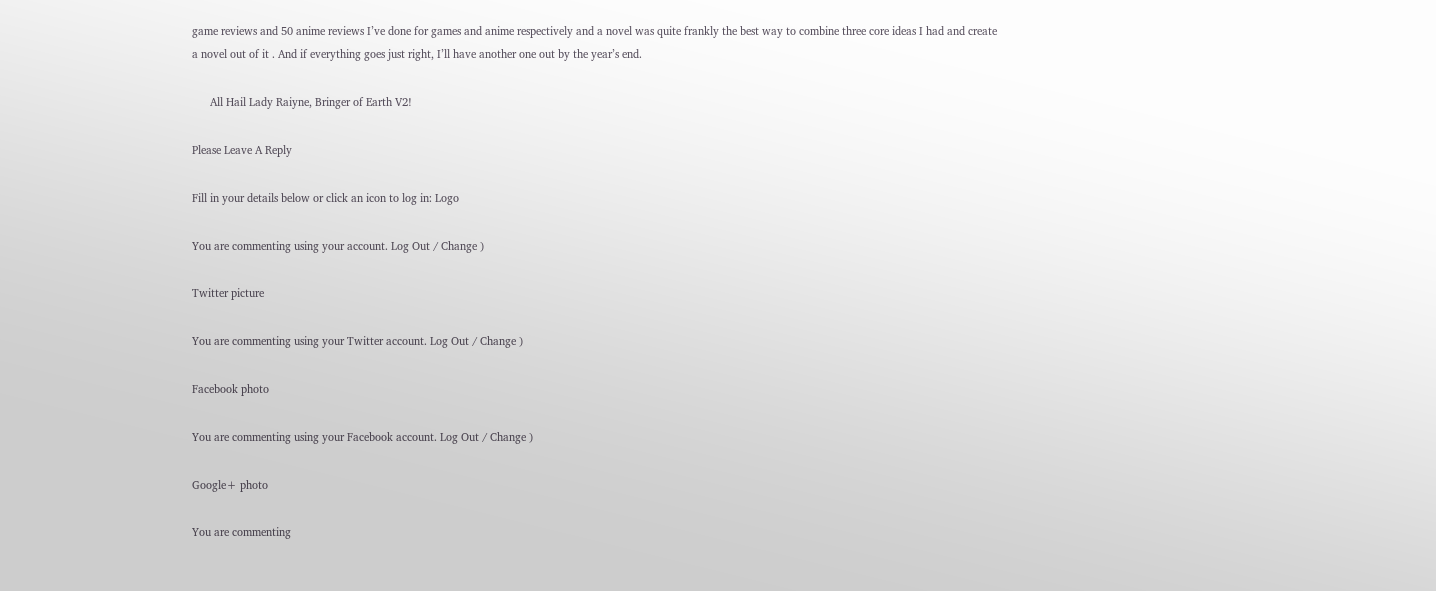game reviews and 50 anime reviews I’ve done for games and anime respectively and a novel was quite frankly the best way to combine three core ideas I had and create a novel out of it . And if everything goes just right, I’ll have another one out by the year’s end.

      All Hail Lady Raiyne, Bringer of Earth V2!

Please Leave A Reply

Fill in your details below or click an icon to log in: Logo

You are commenting using your account. Log Out / Change )

Twitter picture

You are commenting using your Twitter account. Log Out / Change )

Facebook photo

You are commenting using your Facebook account. Log Out / Change )

Google+ photo

You are commenting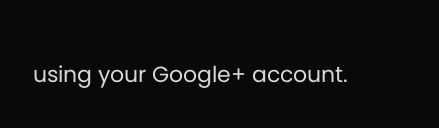using your Google+ account.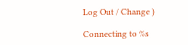Log Out / Change )

Connecting to %s